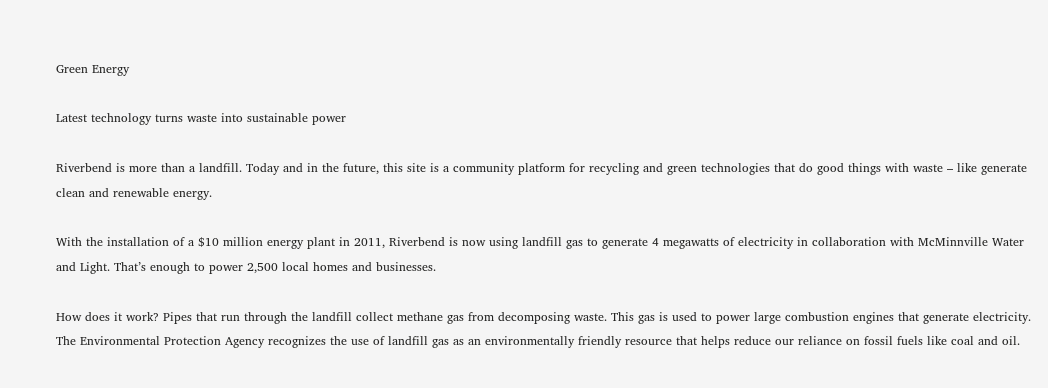Green Energy

Latest technology turns waste into sustainable power

Riverbend is more than a landfill. Today and in the future, this site is a community platform for recycling and green technologies that do good things with waste – like generate clean and renewable energy.

With the installation of a $10 million energy plant in 2011, Riverbend is now using landfill gas to generate 4 megawatts of electricity in collaboration with McMinnville Water and Light. That’s enough to power 2,500 local homes and businesses.

How does it work? Pipes that run through the landfill collect methane gas from decomposing waste. This gas is used to power large combustion engines that generate electricity. The Environmental Protection Agency recognizes the use of landfill gas as an environmentally friendly resource that helps reduce our reliance on fossil fuels like coal and oil.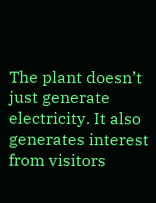The plant doesn’t just generate electricity. It also generates interest from visitors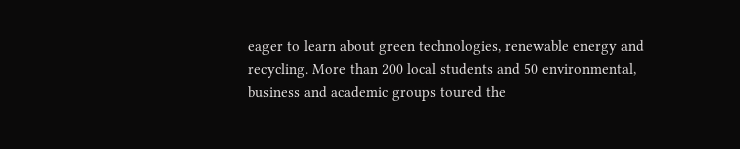eager to learn about green technologies, renewable energy and recycling. More than 200 local students and 50 environmental, business and academic groups toured the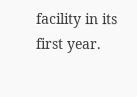facility in its first year.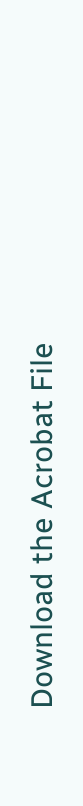Download the Acrobat File